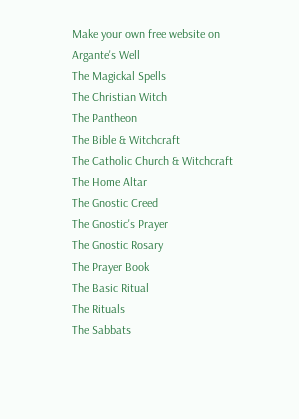Make your own free website on
Argante's Well
The Magickal Spells
The Christian Witch
The Pantheon
The Bible & Witchcraft
The Catholic Church & Witchcraft
The Home Altar
The Gnostic Creed
The Gnostic's Prayer
The Gnostic Rosary
The Prayer Book
The Basic Ritual
The Rituals
The Sabbats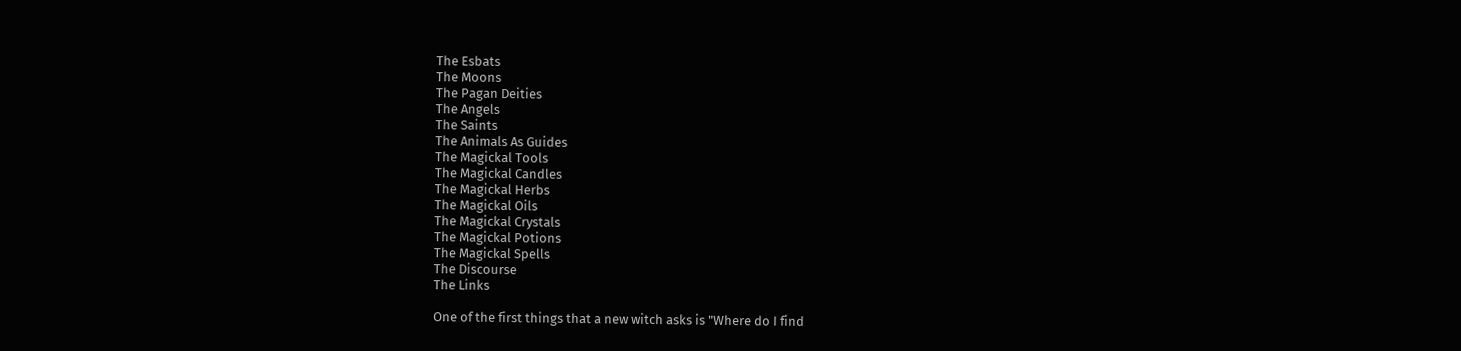The Esbats
The Moons
The Pagan Deities
The Angels
The Saints
The Animals As Guides
The Magickal Tools
The Magickal Candles
The Magickal Herbs
The Magickal Oils
The Magickal Crystals
The Magickal Potions
The Magickal Spells
The Discourse
The Links

One of the first things that a new witch asks is "Where do I find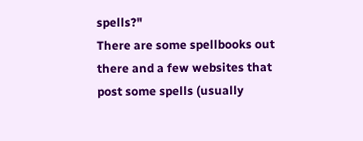spells?"
There are some spellbooks out there and a few websites that post some spells (usually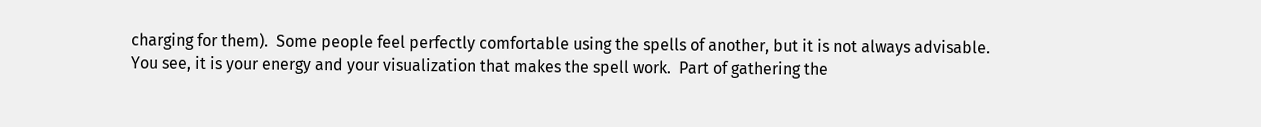charging for them).  Some people feel perfectly comfortable using the spells of another, but it is not always advisable.
You see, it is your energy and your visualization that makes the spell work.  Part of gathering the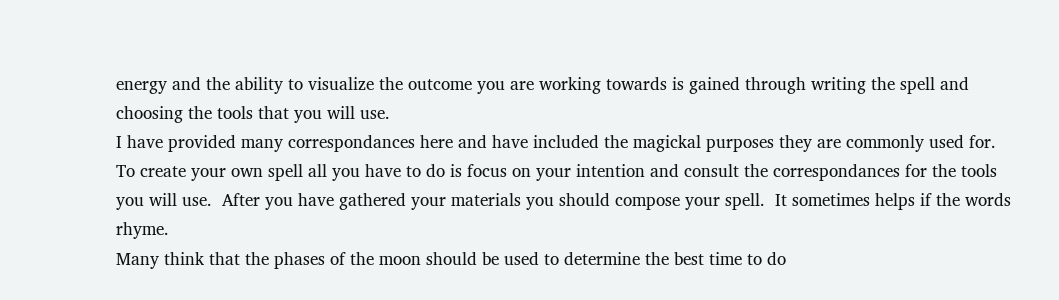energy and the ability to visualize the outcome you are working towards is gained through writing the spell and choosing the tools that you will use.
I have provided many correspondances here and have included the magickal purposes they are commonly used for.
To create your own spell all you have to do is focus on your intention and consult the correspondances for the tools you will use.  After you have gathered your materials you should compose your spell.  It sometimes helps if the words rhyme.
Many think that the phases of the moon should be used to determine the best time to do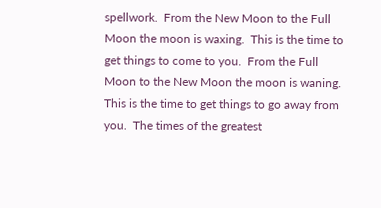spellwork.  From the New Moon to the Full Moon the moon is waxing.  This is the time to get things to come to you.  From the Full Moon to the New Moon the moon is waning.  This is the time to get things to go away from you.  The times of the greatest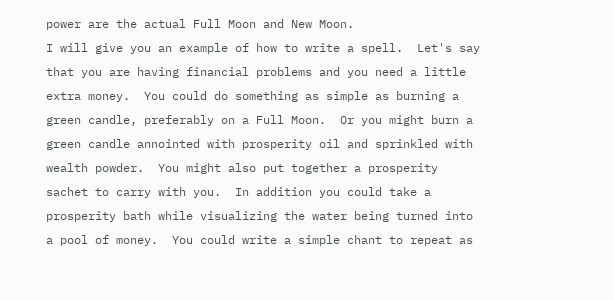power are the actual Full Moon and New Moon.
I will give you an example of how to write a spell.  Let's say that you are having financial problems and you need a little extra money.  You could do something as simple as burning a green candle, preferably on a Full Moon.  Or you might burn a green candle annointed with prosperity oil and sprinkled with wealth powder.  You might also put together a prosperity sachet to carry with you.  In addition you could take a prosperity bath while visualizing the water being turned into a pool of money.  You could write a simple chant to repeat as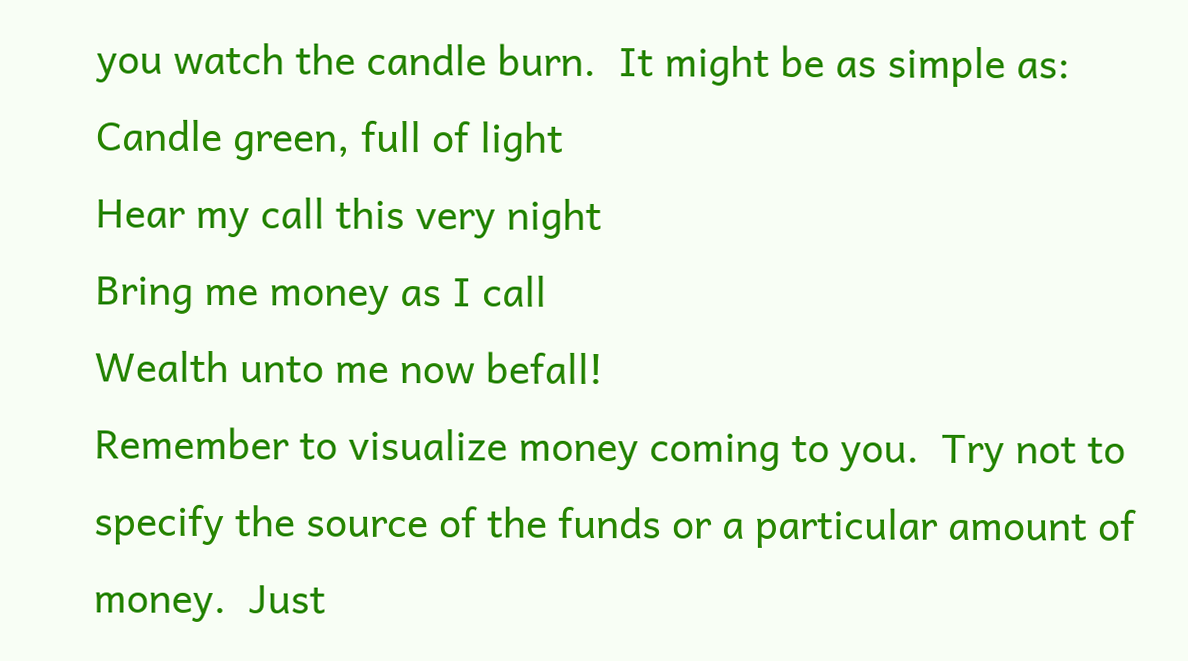you watch the candle burn.  It might be as simple as:
Candle green, full of light
Hear my call this very night
Bring me money as I call
Wealth unto me now befall!
Remember to visualize money coming to you.  Try not to specify the source of the funds or a particular amount of money.  Just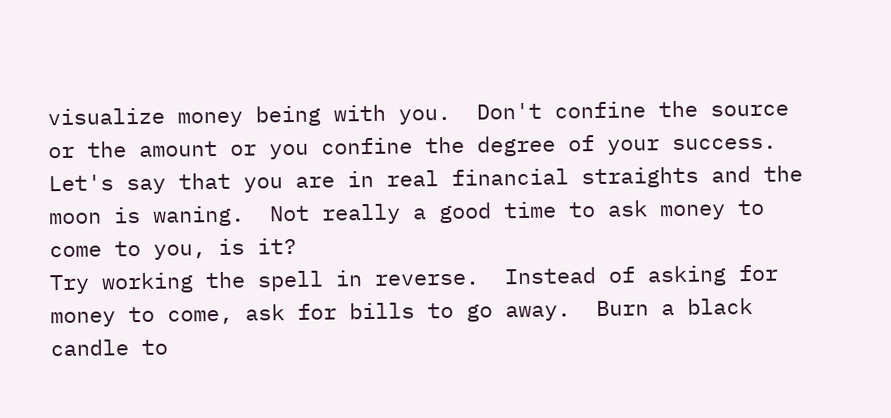visualize money being with you.  Don't confine the source or the amount or you confine the degree of your success.
Let's say that you are in real financial straights and the moon is waning.  Not really a good time to ask money to come to you, is it?
Try working the spell in reverse.  Instead of asking for money to come, ask for bills to go away.  Burn a black candle to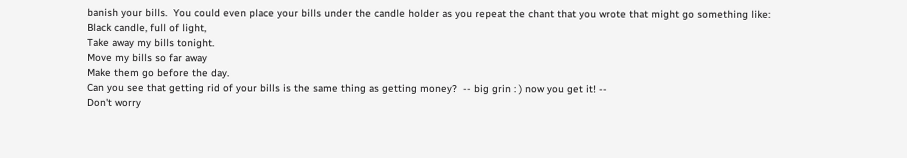banish your bills.  You could even place your bills under the candle holder as you repeat the chant that you wrote that might go something like:
Black candle, full of light,
Take away my bills tonight.
Move my bills so far away
Make them go before the day.
Can you see that getting rid of your bills is the same thing as getting money?  -- big grin : ) now you get it! --
Don't worry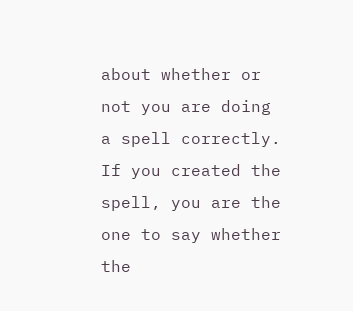about whether or not you are doing a spell correctly.  If you created the spell, you are the one to say whether the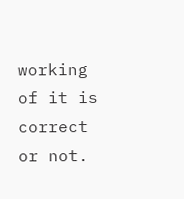working of it is correct or not.